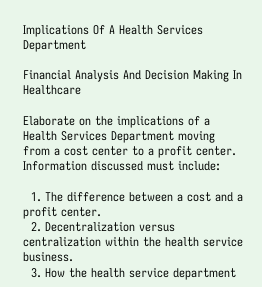Implications Of A Health Services Department

Financial Analysis And Decision Making In Healthcare

Elaborate on the implications of a Health Services Department moving from a cost center to a profit center. Information discussed must include:

  1. The difference between a cost and a profit center.
  2. Decentralization versus centralization within the health service business.
  3. How the health service department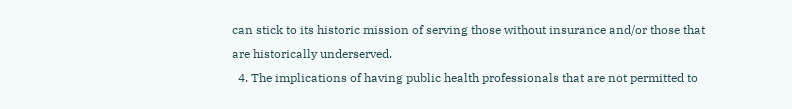can stick to its historic mission of serving those without insurance and/or those that are historically underserved.
  4. The implications of having public health professionals that are not permitted to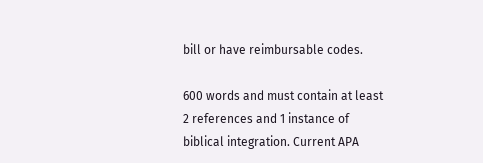bill or have reimbursable codes.

600 words and must contain at least 2 references and 1 instance of biblical integration. Current APA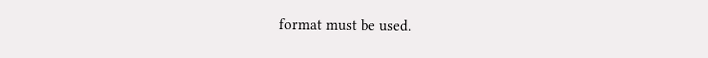format must be used.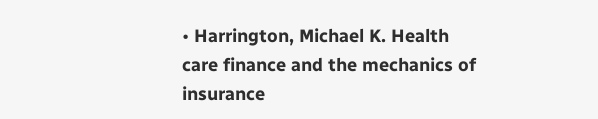• Harrington, Michael K. Health care finance and the mechanics of insurance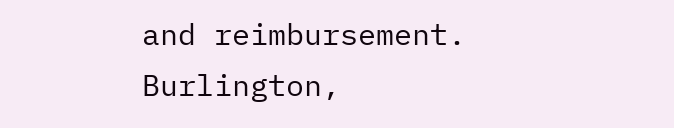and reimbursement. Burlington,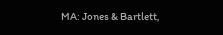MA: Jones & Bartlett,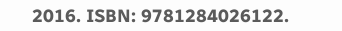2016. ISBN: 9781284026122.